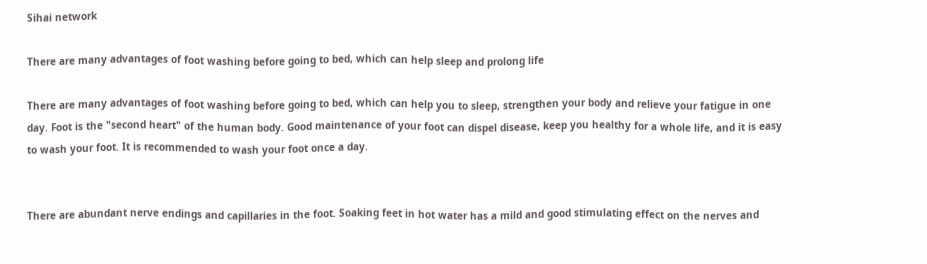Sihai network

There are many advantages of foot washing before going to bed, which can help sleep and prolong life

There are many advantages of foot washing before going to bed, which can help you to sleep, strengthen your body and relieve your fatigue in one day. Foot is the "second heart" of the human body. Good maintenance of your foot can dispel disease, keep you healthy for a whole life, and it is easy to wash your foot. It is recommended to wash your foot once a day.


There are abundant nerve endings and capillaries in the foot. Soaking feet in hot water has a mild and good stimulating effect on the nerves and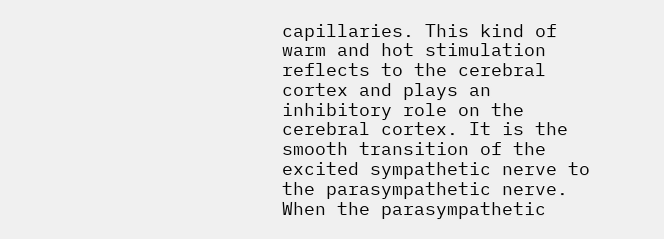capillaries. This kind of warm and hot stimulation reflects to the cerebral cortex and plays an inhibitory role on the cerebral cortex. It is the smooth transition of the excited sympathetic nerve to the parasympathetic nerve. When the parasympathetic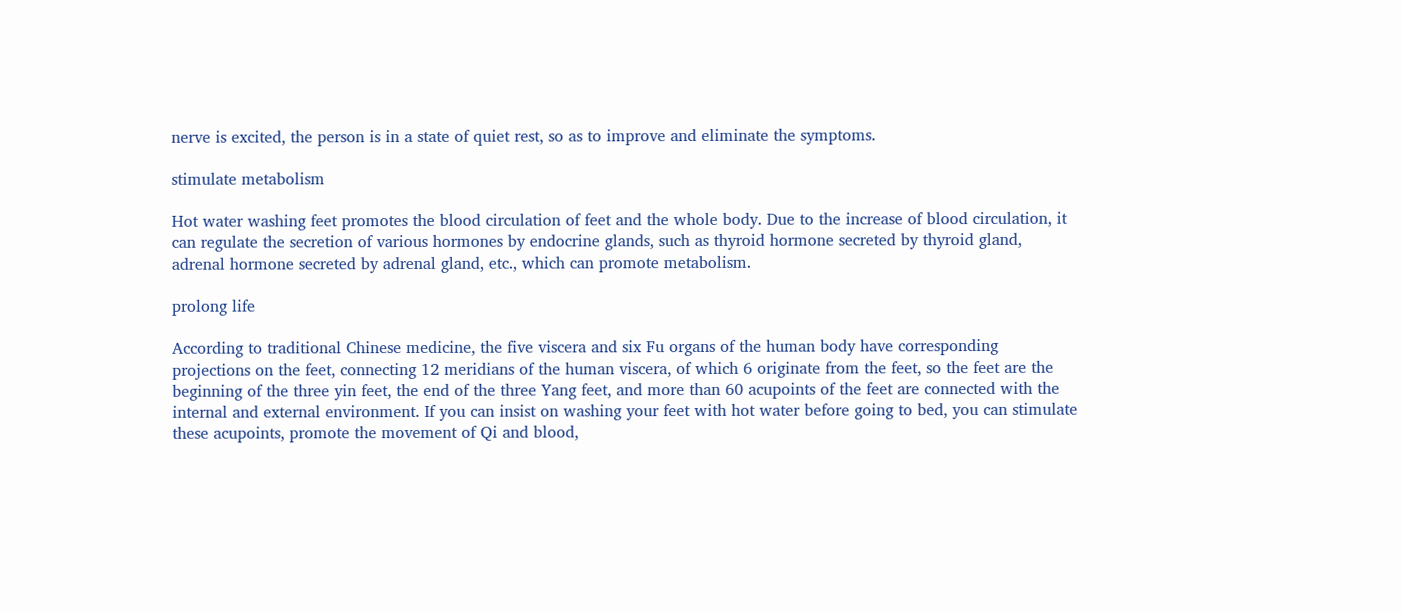nerve is excited, the person is in a state of quiet rest, so as to improve and eliminate the symptoms.

stimulate metabolism

Hot water washing feet promotes the blood circulation of feet and the whole body. Due to the increase of blood circulation, it can regulate the secretion of various hormones by endocrine glands, such as thyroid hormone secreted by thyroid gland, adrenal hormone secreted by adrenal gland, etc., which can promote metabolism.

prolong life

According to traditional Chinese medicine, the five viscera and six Fu organs of the human body have corresponding projections on the feet, connecting 12 meridians of the human viscera, of which 6 originate from the feet, so the feet are the beginning of the three yin feet, the end of the three Yang feet, and more than 60 acupoints of the feet are connected with the internal and external environment. If you can insist on washing your feet with hot water before going to bed, you can stimulate these acupoints, promote the movement of Qi and blood,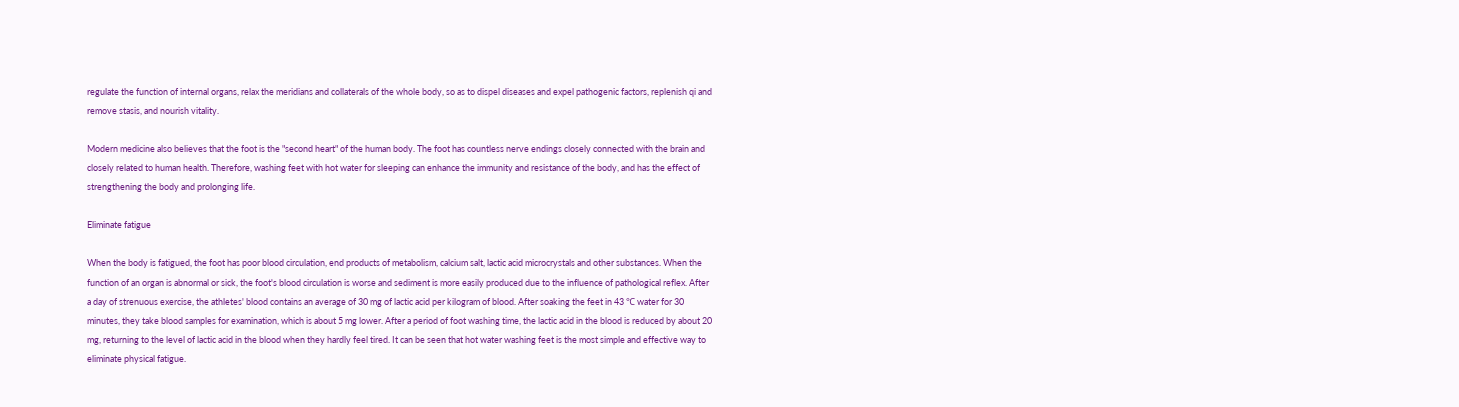regulate the function of internal organs, relax the meridians and collaterals of the whole body, so as to dispel diseases and expel pathogenic factors, replenish qi and remove stasis, and nourish vitality.

Modern medicine also believes that the foot is the "second heart" of the human body. The foot has countless nerve endings closely connected with the brain and closely related to human health. Therefore, washing feet with hot water for sleeping can enhance the immunity and resistance of the body, and has the effect of strengthening the body and prolonging life.

Eliminate fatigue

When the body is fatigued, the foot has poor blood circulation, end products of metabolism, calcium salt, lactic acid microcrystals and other substances. When the function of an organ is abnormal or sick, the foot's blood circulation is worse and sediment is more easily produced due to the influence of pathological reflex. After a day of strenuous exercise, the athletes' blood contains an average of 30 mg of lactic acid per kilogram of blood. After soaking the feet in 43 ℃ water for 30 minutes, they take blood samples for examination, which is about 5 mg lower. After a period of foot washing time, the lactic acid in the blood is reduced by about 20 mg, returning to the level of lactic acid in the blood when they hardly feel tired. It can be seen that hot water washing feet is the most simple and effective way to eliminate physical fatigue.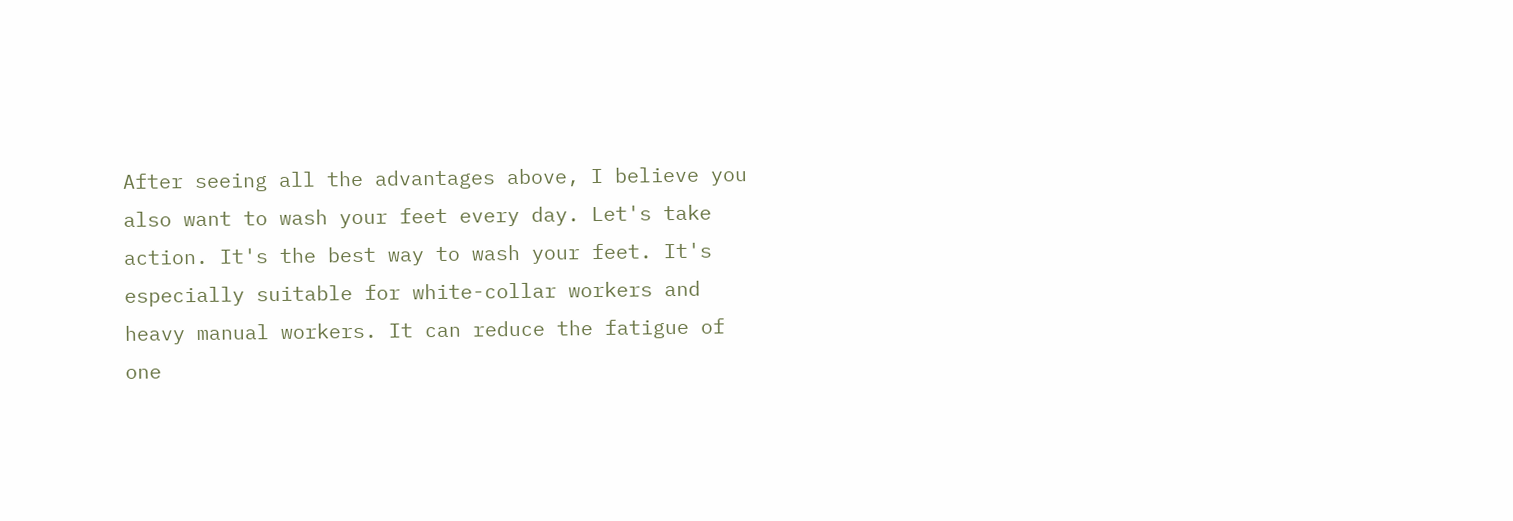After seeing all the advantages above, I believe you also want to wash your feet every day. Let's take action. It's the best way to wash your feet. It's especially suitable for white-collar workers and heavy manual workers. It can reduce the fatigue of one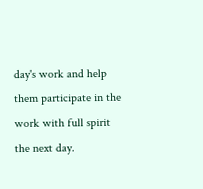day's work and help them participate in the work with full spirit the next day.